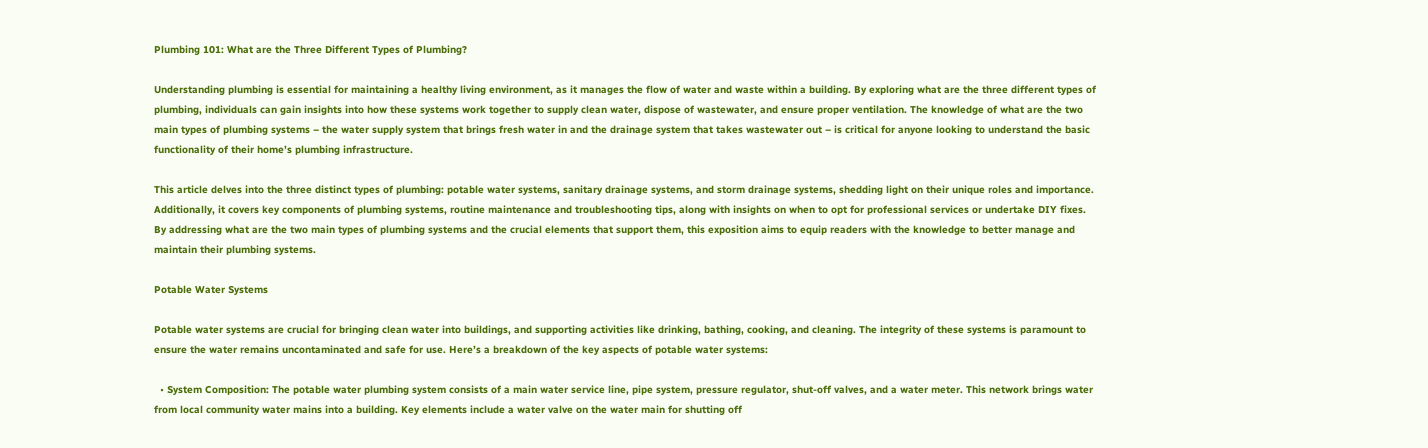Plumbing 101: What are the Three Different Types of Plumbing?

Understanding plumbing is essential for maintaining a healthy living environment, as it manages the flow of water and waste within a building. By exploring what are the three different types of plumbing, individuals can gain insights into how these systems work together to supply clean water, dispose of wastewater, and ensure proper ventilation. The knowledge of what are the two main types of plumbing systems – the water supply system that brings fresh water in and the drainage system that takes wastewater out – is critical for anyone looking to understand the basic functionality of their home’s plumbing infrastructure.

This article delves into the three distinct types of plumbing: potable water systems, sanitary drainage systems, and storm drainage systems, shedding light on their unique roles and importance. Additionally, it covers key components of plumbing systems, routine maintenance and troubleshooting tips, along with insights on when to opt for professional services or undertake DIY fixes. By addressing what are the two main types of plumbing systems and the crucial elements that support them, this exposition aims to equip readers with the knowledge to better manage and maintain their plumbing systems.

Potable Water Systems

Potable water systems are crucial for bringing clean water into buildings, and supporting activities like drinking, bathing, cooking, and cleaning. The integrity of these systems is paramount to ensure the water remains uncontaminated and safe for use. Here’s a breakdown of the key aspects of potable water systems:

  • System Composition: The potable water plumbing system consists of a main water service line, pipe system, pressure regulator, shut-off valves, and a water meter. This network brings water from local community water mains into a building. Key elements include a water valve on the water main for shutting off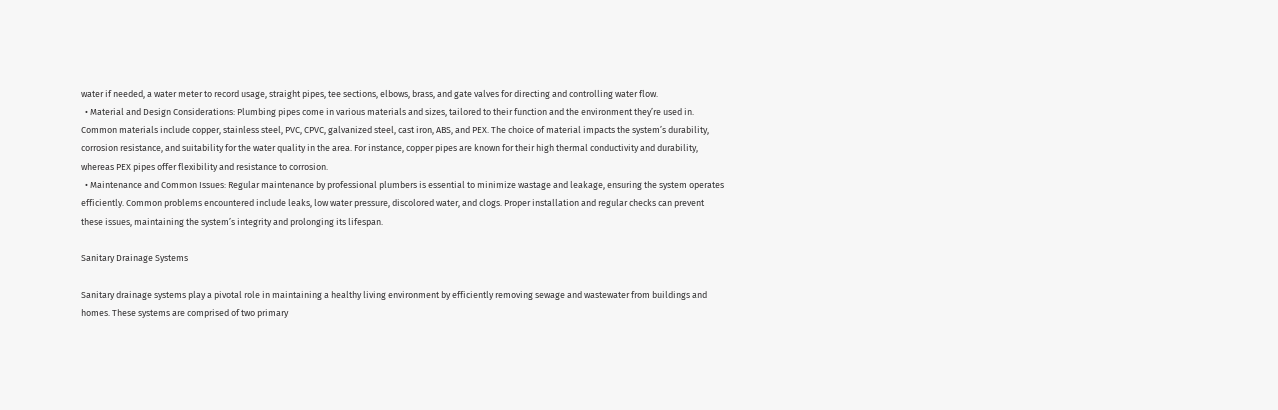water if needed, a water meter to record usage, straight pipes, tee sections, elbows, brass, and gate valves for directing and controlling water flow.
  • Material and Design Considerations: Plumbing pipes come in various materials and sizes, tailored to their function and the environment they’re used in. Common materials include copper, stainless steel, PVC, CPVC, galvanized steel, cast iron, ABS, and PEX. The choice of material impacts the system’s durability, corrosion resistance, and suitability for the water quality in the area. For instance, copper pipes are known for their high thermal conductivity and durability, whereas PEX pipes offer flexibility and resistance to corrosion.
  • Maintenance and Common Issues: Regular maintenance by professional plumbers is essential to minimize wastage and leakage, ensuring the system operates efficiently. Common problems encountered include leaks, low water pressure, discolored water, and clogs. Proper installation and regular checks can prevent these issues, maintaining the system’s integrity and prolonging its lifespan.

Sanitary Drainage Systems

Sanitary drainage systems play a pivotal role in maintaining a healthy living environment by efficiently removing sewage and wastewater from buildings and homes. These systems are comprised of two primary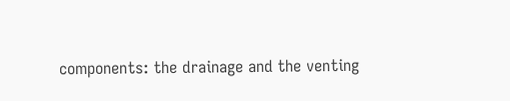components: the drainage and the venting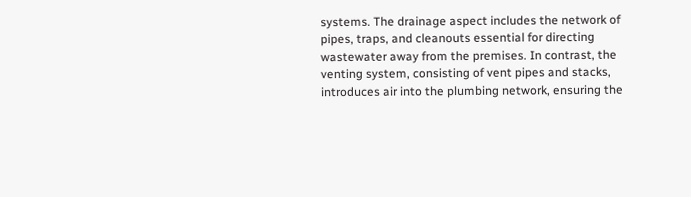systems. The drainage aspect includes the network of pipes, traps, and cleanouts essential for directing wastewater away from the premises. In contrast, the venting system, consisting of vent pipes and stacks, introduces air into the plumbing network, ensuring the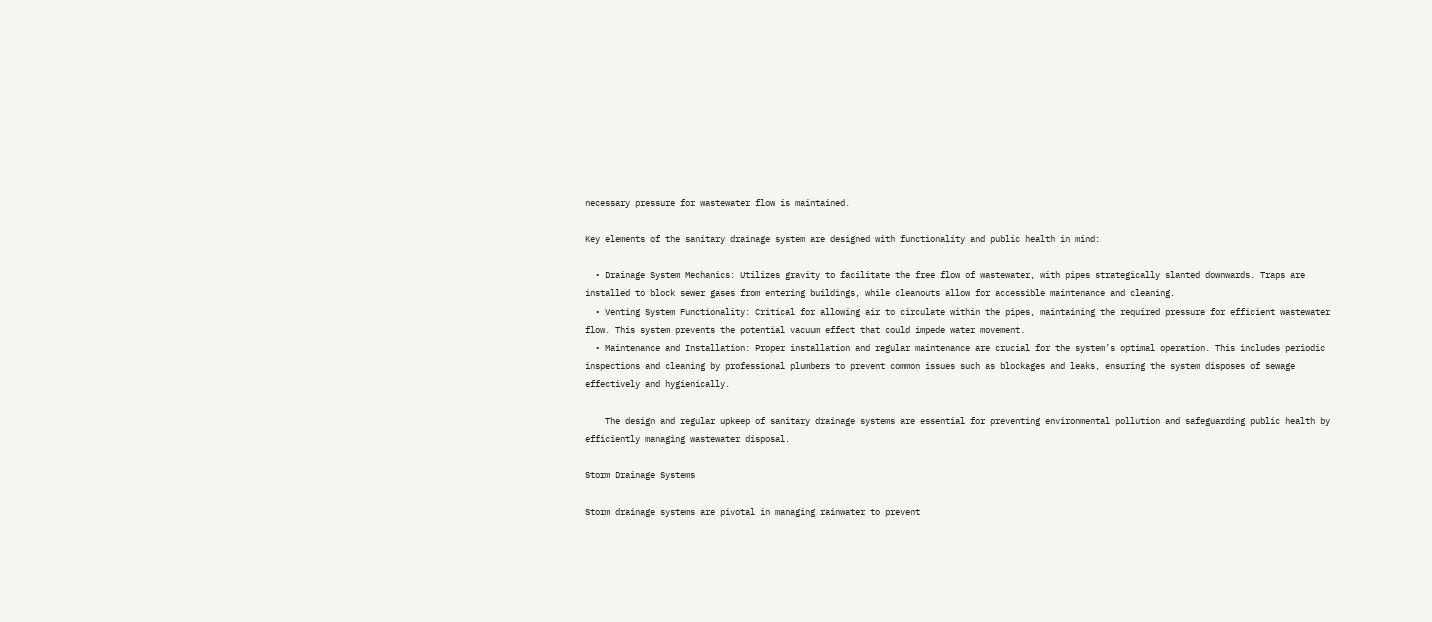necessary pressure for wastewater flow is maintained.

Key elements of the sanitary drainage system are designed with functionality and public health in mind:

  • Drainage System Mechanics: Utilizes gravity to facilitate the free flow of wastewater, with pipes strategically slanted downwards. Traps are installed to block sewer gases from entering buildings, while cleanouts allow for accessible maintenance and cleaning.
  • Venting System Functionality: Critical for allowing air to circulate within the pipes, maintaining the required pressure for efficient wastewater flow. This system prevents the potential vacuum effect that could impede water movement.
  • Maintenance and Installation: Proper installation and regular maintenance are crucial for the system’s optimal operation. This includes periodic inspections and cleaning by professional plumbers to prevent common issues such as blockages and leaks, ensuring the system disposes of sewage effectively and hygienically.

    The design and regular upkeep of sanitary drainage systems are essential for preventing environmental pollution and safeguarding public health by efficiently managing wastewater disposal.

Storm Drainage Systems

Storm drainage systems are pivotal in managing rainwater to prevent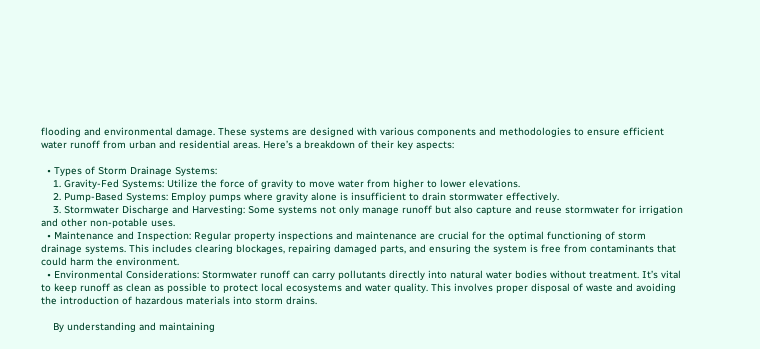flooding and environmental damage. These systems are designed with various components and methodologies to ensure efficient water runoff from urban and residential areas. Here’s a breakdown of their key aspects:

  • Types of Storm Drainage Systems:
    1. Gravity-Fed Systems: Utilize the force of gravity to move water from higher to lower elevations.
    2. Pump-Based Systems: Employ pumps where gravity alone is insufficient to drain stormwater effectively.
    3. Stormwater Discharge and Harvesting: Some systems not only manage runoff but also capture and reuse stormwater for irrigation and other non-potable uses.
  • Maintenance and Inspection: Regular property inspections and maintenance are crucial for the optimal functioning of storm drainage systems. This includes clearing blockages, repairing damaged parts, and ensuring the system is free from contaminants that could harm the environment.
  • Environmental Considerations: Stormwater runoff can carry pollutants directly into natural water bodies without treatment. It’s vital to keep runoff as clean as possible to protect local ecosystems and water quality. This involves proper disposal of waste and avoiding the introduction of hazardous materials into storm drains.

    By understanding and maintaining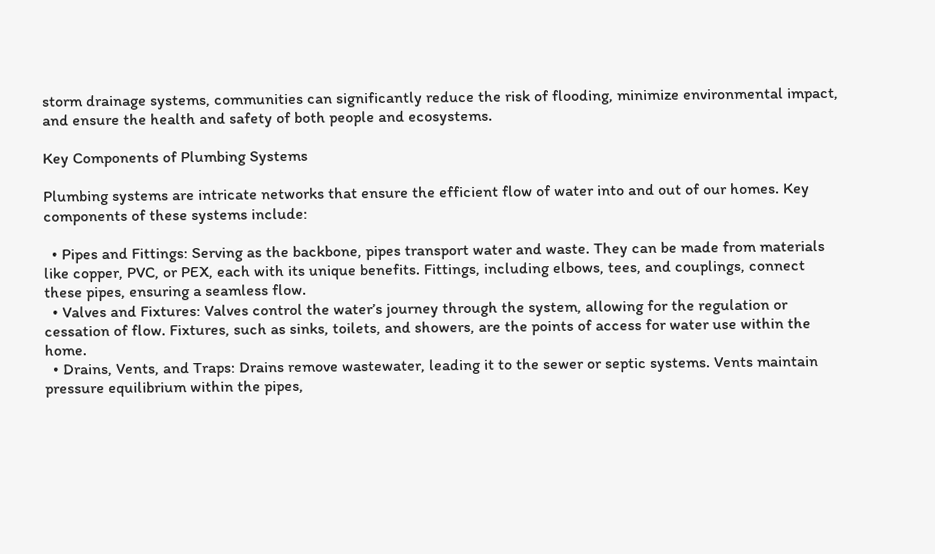storm drainage systems, communities can significantly reduce the risk of flooding, minimize environmental impact, and ensure the health and safety of both people and ecosystems.

Key Components of Plumbing Systems

Plumbing systems are intricate networks that ensure the efficient flow of water into and out of our homes. Key components of these systems include:

  • Pipes and Fittings: Serving as the backbone, pipes transport water and waste. They can be made from materials like copper, PVC, or PEX, each with its unique benefits. Fittings, including elbows, tees, and couplings, connect these pipes, ensuring a seamless flow.
  • Valves and Fixtures: Valves control the water’s journey through the system, allowing for the regulation or cessation of flow. Fixtures, such as sinks, toilets, and showers, are the points of access for water use within the home.
  • Drains, Vents, and Traps: Drains remove wastewater, leading it to the sewer or septic systems. Vents maintain pressure equilibrium within the pipes,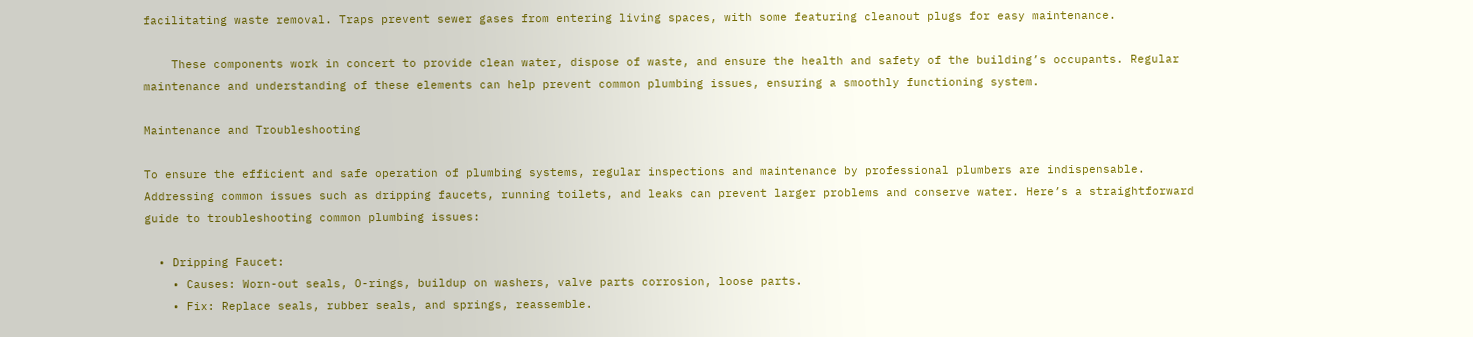facilitating waste removal. Traps prevent sewer gases from entering living spaces, with some featuring cleanout plugs for easy maintenance.

    These components work in concert to provide clean water, dispose of waste, and ensure the health and safety of the building’s occupants. Regular maintenance and understanding of these elements can help prevent common plumbing issues, ensuring a smoothly functioning system.

Maintenance and Troubleshooting

To ensure the efficient and safe operation of plumbing systems, regular inspections and maintenance by professional plumbers are indispensable. Addressing common issues such as dripping faucets, running toilets, and leaks can prevent larger problems and conserve water. Here’s a straightforward guide to troubleshooting common plumbing issues:

  • Dripping Faucet:
    • Causes: Worn-out seals, O-rings, buildup on washers, valve parts corrosion, loose parts.
    • Fix: Replace seals, rubber seals, and springs, reassemble.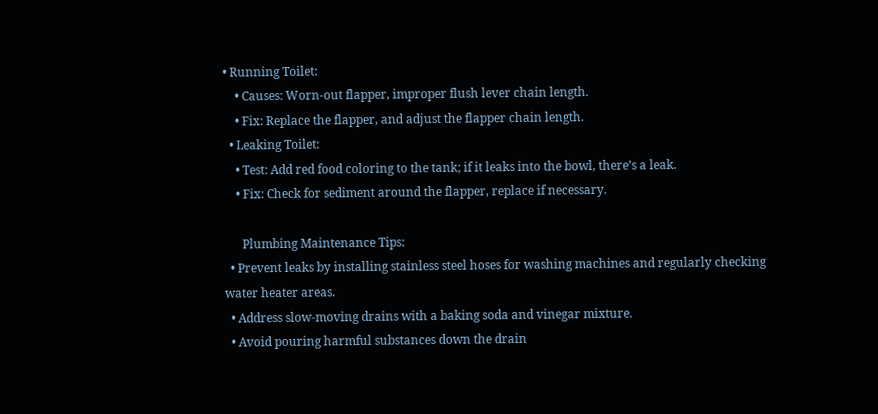• Running Toilet:
    • Causes: Worn-out flapper, improper flush lever chain length.
    • Fix: Replace the flapper, and adjust the flapper chain length.
  • Leaking Toilet:
    • Test: Add red food coloring to the tank; if it leaks into the bowl, there’s a leak.
    • Fix: Check for sediment around the flapper, replace if necessary.

      Plumbing Maintenance Tips:
  • Prevent leaks by installing stainless steel hoses for washing machines and regularly checking water heater areas.
  • Address slow-moving drains with a baking soda and vinegar mixture.
  • Avoid pouring harmful substances down the drain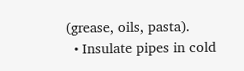(grease, oils, pasta).
  • Insulate pipes in cold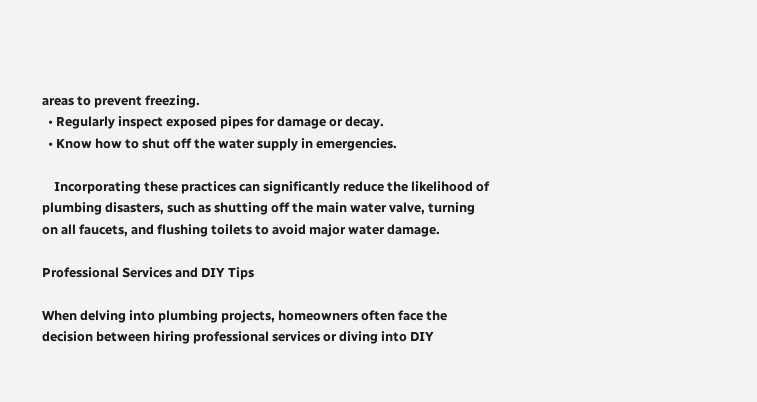areas to prevent freezing.
  • Regularly inspect exposed pipes for damage or decay.
  • Know how to shut off the water supply in emergencies.

    Incorporating these practices can significantly reduce the likelihood of plumbing disasters, such as shutting off the main water valve, turning on all faucets, and flushing toilets to avoid major water damage.

Professional Services and DIY Tips

When delving into plumbing projects, homeowners often face the decision between hiring professional services or diving into DIY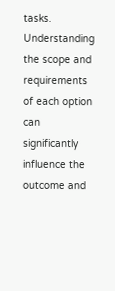tasks. Understanding the scope and requirements of each option can significantly influence the outcome and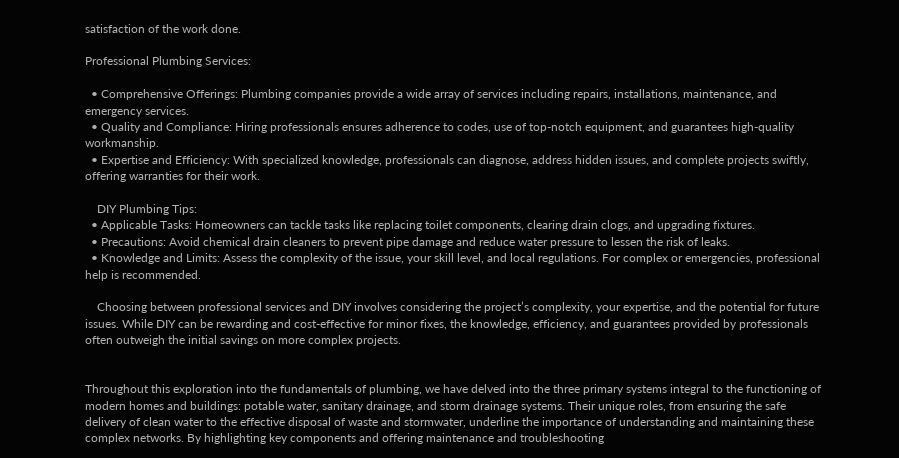satisfaction of the work done.

Professional Plumbing Services:

  • Comprehensive Offerings: Plumbing companies provide a wide array of services including repairs, installations, maintenance, and emergency services.
  • Quality and Compliance: Hiring professionals ensures adherence to codes, use of top-notch equipment, and guarantees high-quality workmanship.
  • Expertise and Efficiency: With specialized knowledge, professionals can diagnose, address hidden issues, and complete projects swiftly, offering warranties for their work.

    DIY Plumbing Tips:
  • Applicable Tasks: Homeowners can tackle tasks like replacing toilet components, clearing drain clogs, and upgrading fixtures.
  • Precautions: Avoid chemical drain cleaners to prevent pipe damage and reduce water pressure to lessen the risk of leaks.
  • Knowledge and Limits: Assess the complexity of the issue, your skill level, and local regulations. For complex or emergencies, professional help is recommended.

    Choosing between professional services and DIY involves considering the project’s complexity, your expertise, and the potential for future issues. While DIY can be rewarding and cost-effective for minor fixes, the knowledge, efficiency, and guarantees provided by professionals often outweigh the initial savings on more complex projects.


Throughout this exploration into the fundamentals of plumbing, we have delved into the three primary systems integral to the functioning of modern homes and buildings: potable water, sanitary drainage, and storm drainage systems. Their unique roles, from ensuring the safe delivery of clean water to the effective disposal of waste and stormwater, underline the importance of understanding and maintaining these complex networks. By highlighting key components and offering maintenance and troubleshooting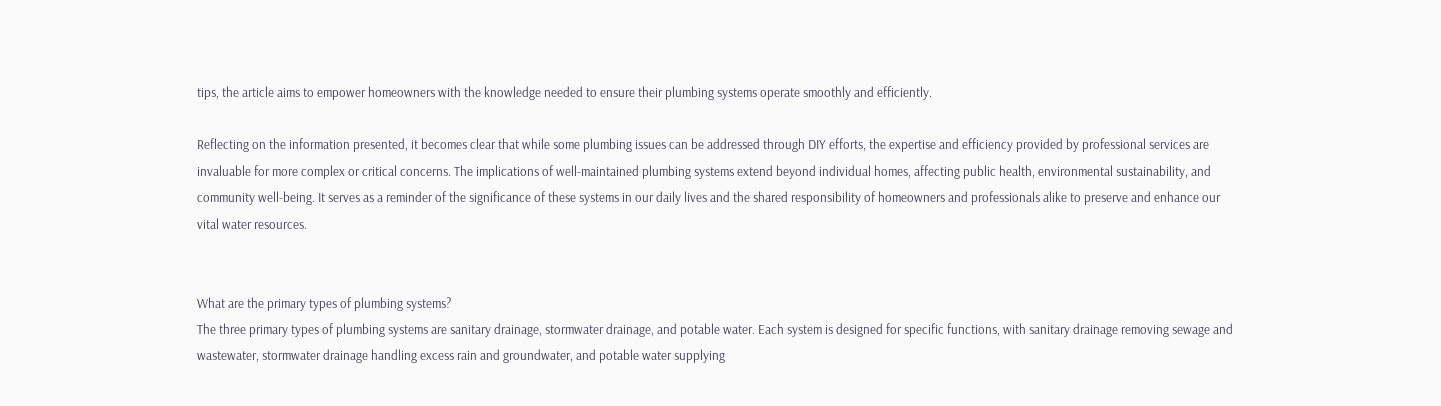tips, the article aims to empower homeowners with the knowledge needed to ensure their plumbing systems operate smoothly and efficiently.

Reflecting on the information presented, it becomes clear that while some plumbing issues can be addressed through DIY efforts, the expertise and efficiency provided by professional services are invaluable for more complex or critical concerns. The implications of well-maintained plumbing systems extend beyond individual homes, affecting public health, environmental sustainability, and community well-being. It serves as a reminder of the significance of these systems in our daily lives and the shared responsibility of homeowners and professionals alike to preserve and enhance our vital water resources.


What are the primary types of plumbing systems?
The three primary types of plumbing systems are sanitary drainage, stormwater drainage, and potable water. Each system is designed for specific functions, with sanitary drainage removing sewage and wastewater, stormwater drainage handling excess rain and groundwater, and potable water supplying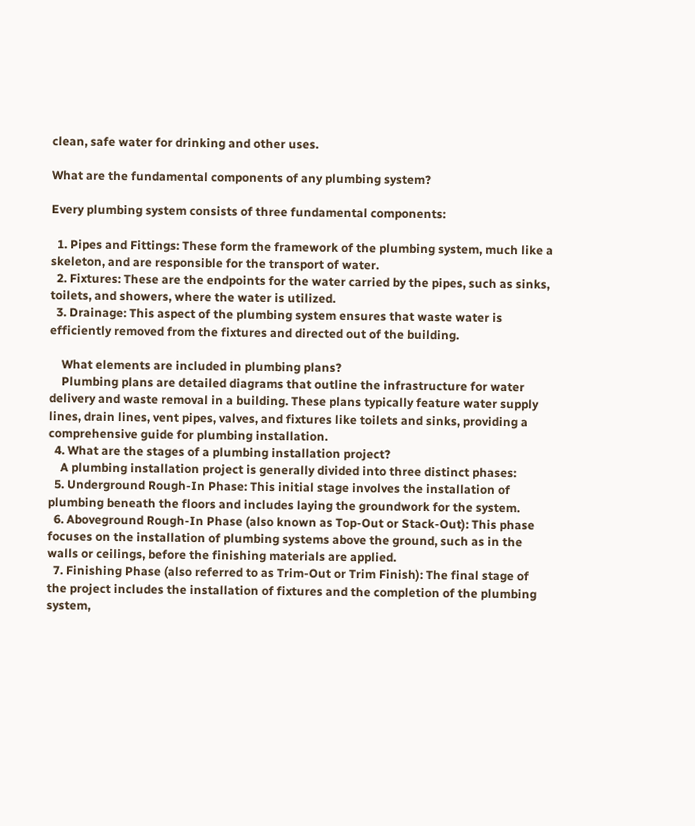clean, safe water for drinking and other uses.

What are the fundamental components of any plumbing system?

Every plumbing system consists of three fundamental components:

  1. Pipes and Fittings: These form the framework of the plumbing system, much like a skeleton, and are responsible for the transport of water.
  2. Fixtures: These are the endpoints for the water carried by the pipes, such as sinks, toilets, and showers, where the water is utilized.
  3. Drainage: This aspect of the plumbing system ensures that waste water is efficiently removed from the fixtures and directed out of the building.

    What elements are included in plumbing plans?
    Plumbing plans are detailed diagrams that outline the infrastructure for water delivery and waste removal in a building. These plans typically feature water supply lines, drain lines, vent pipes, valves, and fixtures like toilets and sinks, providing a comprehensive guide for plumbing installation.
  4. What are the stages of a plumbing installation project?
    A plumbing installation project is generally divided into three distinct phases:
  5. Underground Rough-In Phase: This initial stage involves the installation of plumbing beneath the floors and includes laying the groundwork for the system.
  6. Aboveground Rough-In Phase (also known as Top-Out or Stack-Out): This phase focuses on the installation of plumbing systems above the ground, such as in the walls or ceilings, before the finishing materials are applied.
  7. Finishing Phase (also referred to as Trim-Out or Trim Finish): The final stage of the project includes the installation of fixtures and the completion of the plumbing system,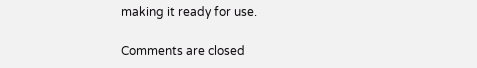making it ready for use.

Comments are closed